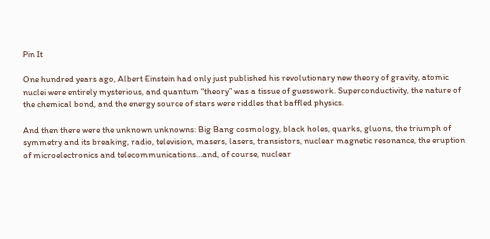Pin It

One hundred years ago, Albert Einstein had only just published his revolutionary new theory of gravity, atomic nuclei were entirely mysterious, and quantum “theory” was a tissue of guesswork. Superconductivity, the nature of the chemical bond, and the energy source of stars were riddles that baffled physics.

And then there were the unknown unknowns: Big Bang cosmology, black holes, quarks, gluons, the triumph of symmetry and its breaking, radio, television, masers, lasers, transistors, nuclear magnetic resonance, the eruption of microelectronics and telecommunications…and, of course, nuclear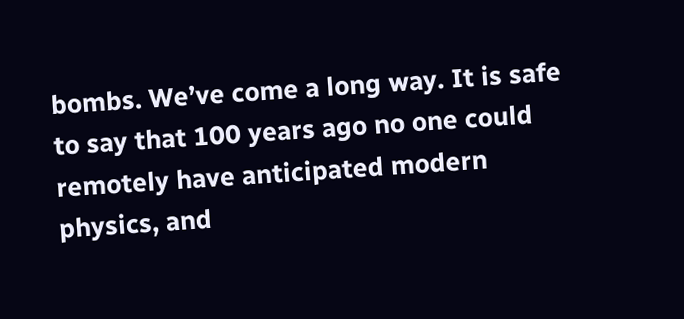bombs. We’ve come a long way. It is safe to say that 100 years ago no one could remotely have anticipated modern physics, and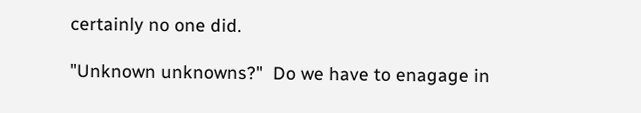certainly no one did.

"Unknown unknowns?"  Do we have to enagage in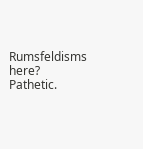Rumsfeldisms here? Pathetic.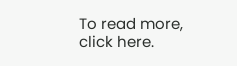To read more, click here.